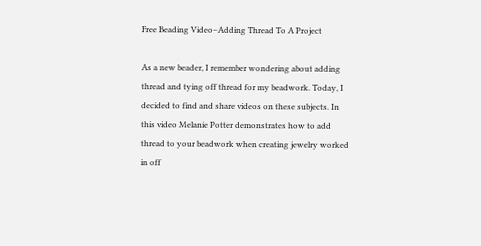Free Beading Video–Adding Thread To A Project

As a new beader, I remember wondering about adding thread and tying off thread for my beadwork. Today, I decided to find and share videos on these subjects. In this video Melanie Potter demonstrates how to add thread to your beadwork when creating jewelry worked in off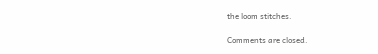the loom stitches.

Comments are closed.